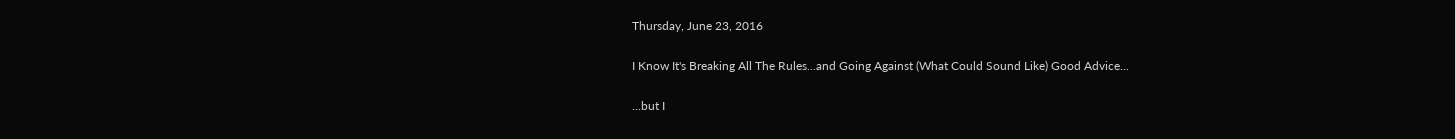Thursday, June 23, 2016

I Know It's Breaking All The Rules...and Going Against (What Could Sound Like) Good Advice...

...but I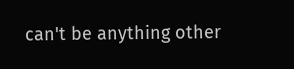can't be anything other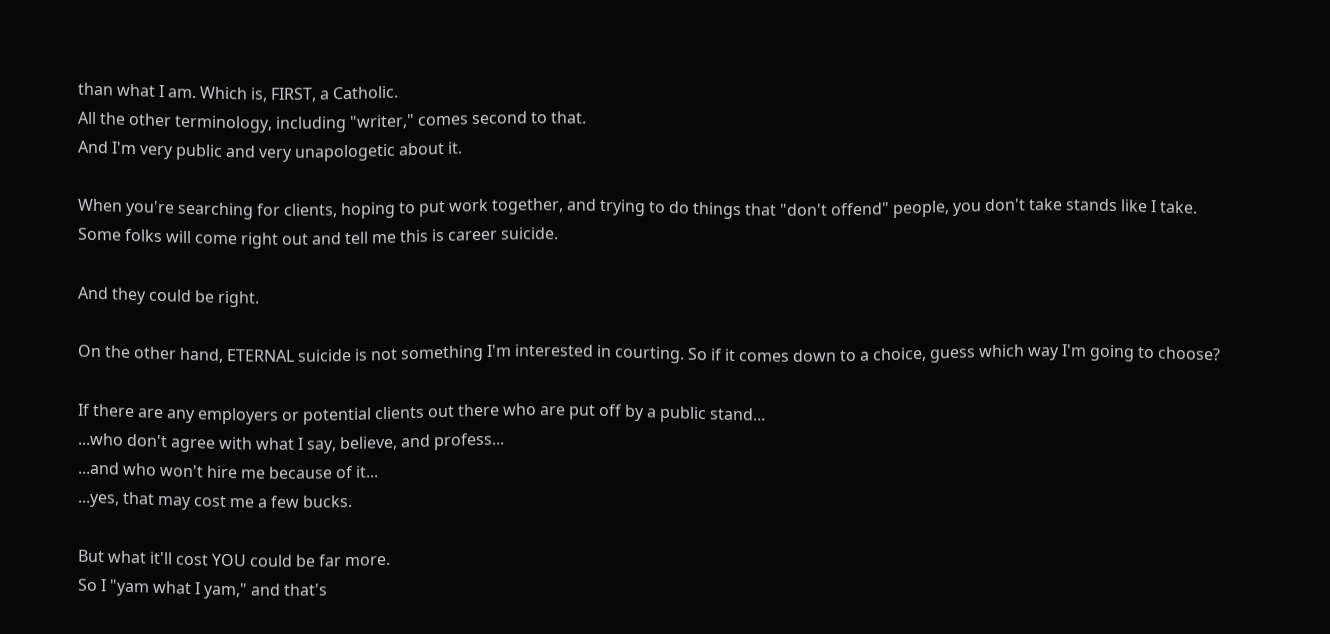than what I am. Which is, FIRST, a Catholic.
All the other terminology, including "writer," comes second to that.
And I'm very public and very unapologetic about it.

When you're searching for clients, hoping to put work together, and trying to do things that "don't offend" people, you don't take stands like I take.
Some folks will come right out and tell me this is career suicide.

And they could be right.

On the other hand, ETERNAL suicide is not something I'm interested in courting. So if it comes down to a choice, guess which way I'm going to choose?

If there are any employers or potential clients out there who are put off by a public stand...
...who don't agree with what I say, believe, and profess...
...and who won't hire me because of it...
...yes, that may cost me a few bucks.

But what it'll cost YOU could be far more.
So I "yam what I yam," and that's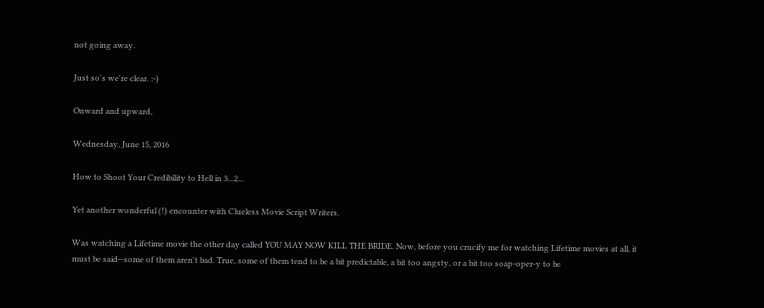not going away.

Just so's we're clear. :-)

Onward and upward,

Wednesday, June 15, 2016

How to Shoot Your Credibility to Hell in 3...2...

Yet another wonderful (!) encounter with Clueless Movie Script Writers.

Was watching a Lifetime movie the other day called YOU MAY NOW KILL THE BRIDE. Now, before you crucify me for watching Lifetime movies at all, it must be said--some of them aren't bad. True, some of them tend to be a bit predictable, a bit too angsty, or a bit too soap-oper-y to be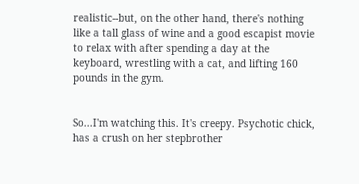realistic--but, on the other hand, there's nothing like a tall glass of wine and a good escapist movie to relax with after spending a day at the keyboard, wrestling with a cat, and lifting 160 pounds in the gym.


So...I'm watching this. It's creepy. Psychotic chick, has a crush on her stepbrother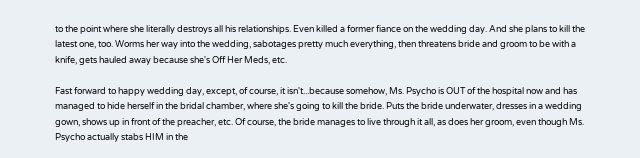to the point where she literally destroys all his relationships. Even killed a former fiance on the wedding day. And she plans to kill the latest one, too. Worms her way into the wedding, sabotages pretty much everything, then threatens bride and groom to be with a knife, gets hauled away because she's Off Her Meds, etc.

Fast forward to happy wedding day, except, of course, it isn't...because somehow, Ms. Psycho is OUT of the hospital now and has managed to hide herself in the bridal chamber, where she's going to kill the bride. Puts the bride underwater, dresses in a wedding gown, shows up in front of the preacher, etc. Of course, the bride manages to live through it all, as does her groom, even though Ms. Psycho actually stabs HIM in the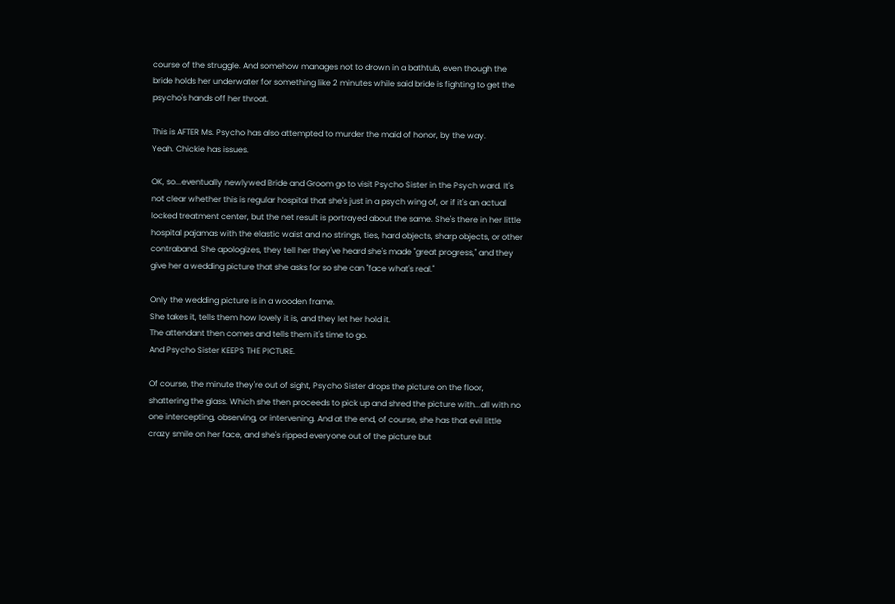course of the struggle. And somehow manages not to drown in a bathtub, even though the bride holds her underwater for something like 2 minutes while said bride is fighting to get the psycho's hands off her throat.

This is AFTER Ms. Psycho has also attempted to murder the maid of honor, by the way.
Yeah. Chickie has issues.

OK, so...eventually newlywed Bride and Groom go to visit Psycho Sister in the Psych ward. It's not clear whether this is regular hospital that she's just in a psych wing of, or if it's an actual locked treatment center, but the net result is portrayed about the same. She's there in her little hospital pajamas with the elastic waist and no strings, ties, hard objects, sharp objects, or other contraband. She apologizes, they tell her they've heard she's made "great progress," and they give her a wedding picture that she asks for so she can "face what's real."

Only the wedding picture is in a wooden frame.
She takes it, tells them how lovely it is, and they let her hold it.
The attendant then comes and tells them it's time to go.
And Psycho Sister KEEPS THE PICTURE.

Of course, the minute they're out of sight, Psycho Sister drops the picture on the floor, shattering the glass. Which she then proceeds to pick up and shred the picture with...all with no one intercepting, observing, or intervening. And at the end, of course, she has that evil little crazy smile on her face, and she's ripped everyone out of the picture but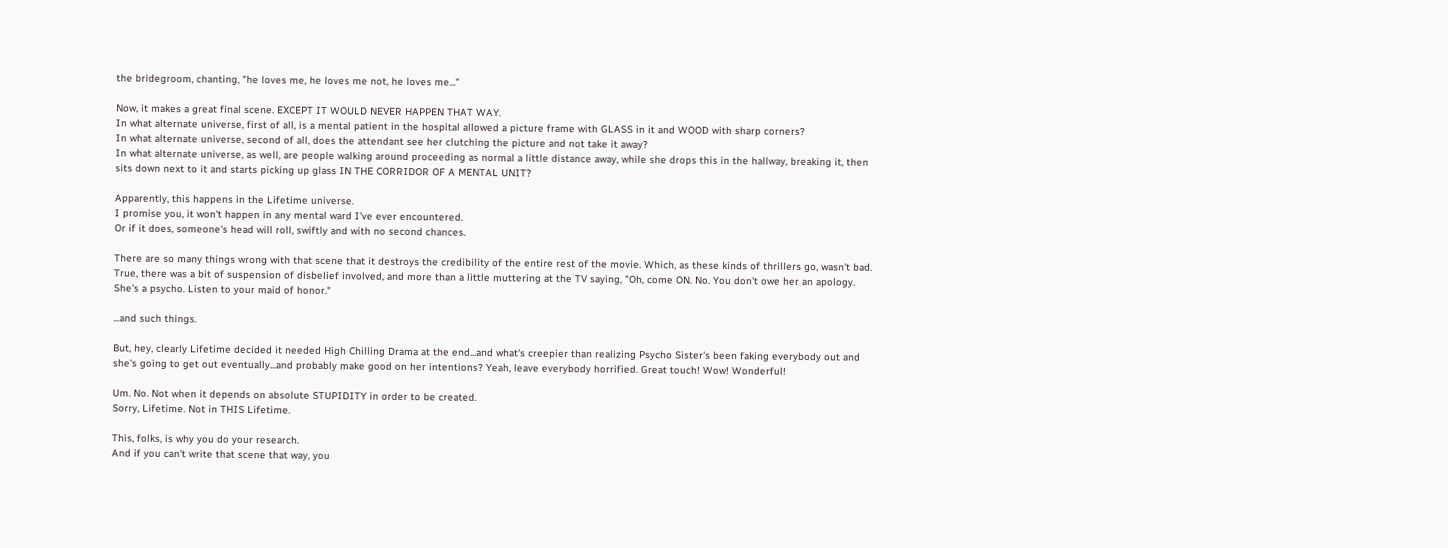the bridegroom, chanting, "he loves me, he loves me not, he loves me..."

Now, it makes a great final scene. EXCEPT IT WOULD NEVER HAPPEN THAT WAY.
In what alternate universe, first of all, is a mental patient in the hospital allowed a picture frame with GLASS in it and WOOD with sharp corners?
In what alternate universe, second of all, does the attendant see her clutching the picture and not take it away?
In what alternate universe, as well, are people walking around proceeding as normal a little distance away, while she drops this in the hallway, breaking it, then sits down next to it and starts picking up glass IN THE CORRIDOR OF A MENTAL UNIT?

Apparently, this happens in the Lifetime universe.
I promise you, it won't happen in any mental ward I've ever encountered.
Or if it does, someone's head will roll, swiftly and with no second chances.

There are so many things wrong with that scene that it destroys the credibility of the entire rest of the movie. Which, as these kinds of thrillers go, wasn't bad. True, there was a bit of suspension of disbelief involved, and more than a little muttering at the TV saying, "Oh, come ON. No. You don't owe her an apology. She's a psycho. Listen to your maid of honor."

...and such things.

But, hey, clearly Lifetime decided it needed High Chilling Drama at the end...and what's creepier than realizing Psycho Sister's been faking everybody out and she's going to get out eventually...and probably make good on her intentions? Yeah, leave everybody horrified. Great touch! Wow! Wonderful!

Um. No. Not when it depends on absolute STUPIDITY in order to be created.
Sorry, Lifetime. Not in THIS Lifetime.

This, folks, is why you do your research.
And if you can't write that scene that way, you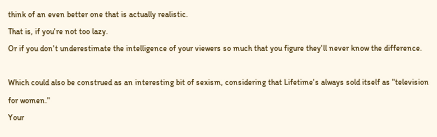think of an even better one that is actually realistic.
That is, if you're not too lazy.
Or if you don't underestimate the intelligence of your viewers so much that you figure they'll never know the difference.

Which could also be construed as an interesting bit of sexism, considering that Lifetime's always sold itself as "television for women."
Your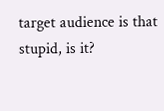target audience is that stupid, is it?